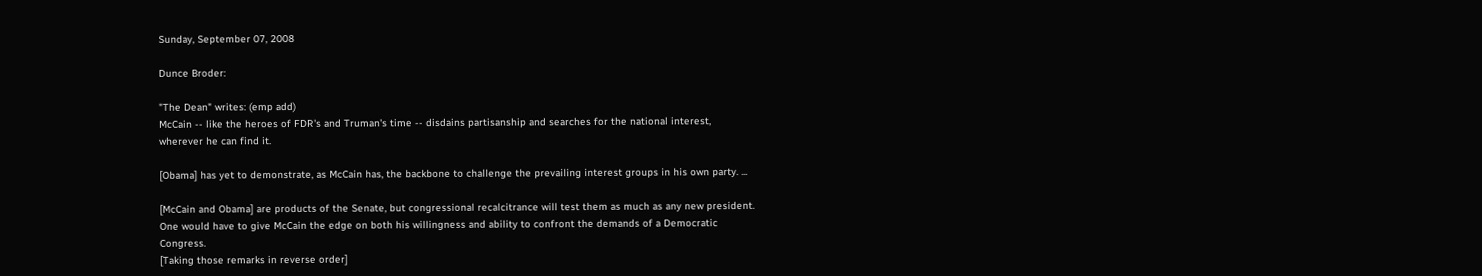Sunday, September 07, 2008

Dunce Broder:

"The Dean" writes: (emp add)
McCain -- like the heroes of FDR's and Truman's time -- disdains partisanship and searches for the national interest, wherever he can find it.

[Obama] has yet to demonstrate, as McCain has, the backbone to challenge the prevailing interest groups in his own party. ...

[McCain and Obama] are products of the Senate, but congressional recalcitrance will test them as much as any new president. One would have to give McCain the edge on both his willingness and ability to confront the demands of a Democratic Congress.
[Taking those remarks in reverse order]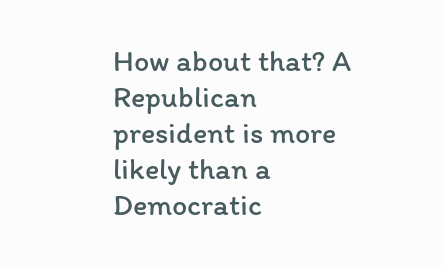How about that? A Republican president is more likely than a Democratic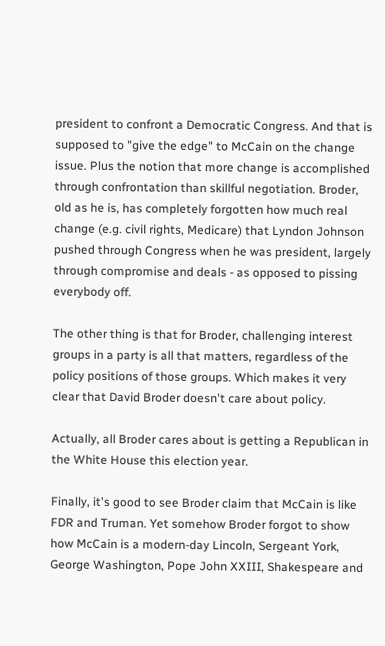president to confront a Democratic Congress. And that is supposed to "give the edge" to McCain on the change issue. Plus the notion that more change is accomplished through confrontation than skillful negotiation. Broder, old as he is, has completely forgotten how much real change (e.g. civil rights, Medicare) that Lyndon Johnson pushed through Congress when he was president, largely through compromise and deals - as opposed to pissing everybody off.

The other thing is that for Broder, challenging interest groups in a party is all that matters, regardless of the policy positions of those groups. Which makes it very clear that David Broder doesn't care about policy.

Actually, all Broder cares about is getting a Republican in the White House this election year.

Finally, it's good to see Broder claim that McCain is like FDR and Truman. Yet somehow Broder forgot to show how McCain is a modern-day Lincoln, Sergeant York, George Washington, Pope John XXIII, Shakespeare and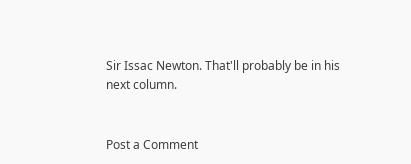Sir Issac Newton. That'll probably be in his next column.


Post a Comment